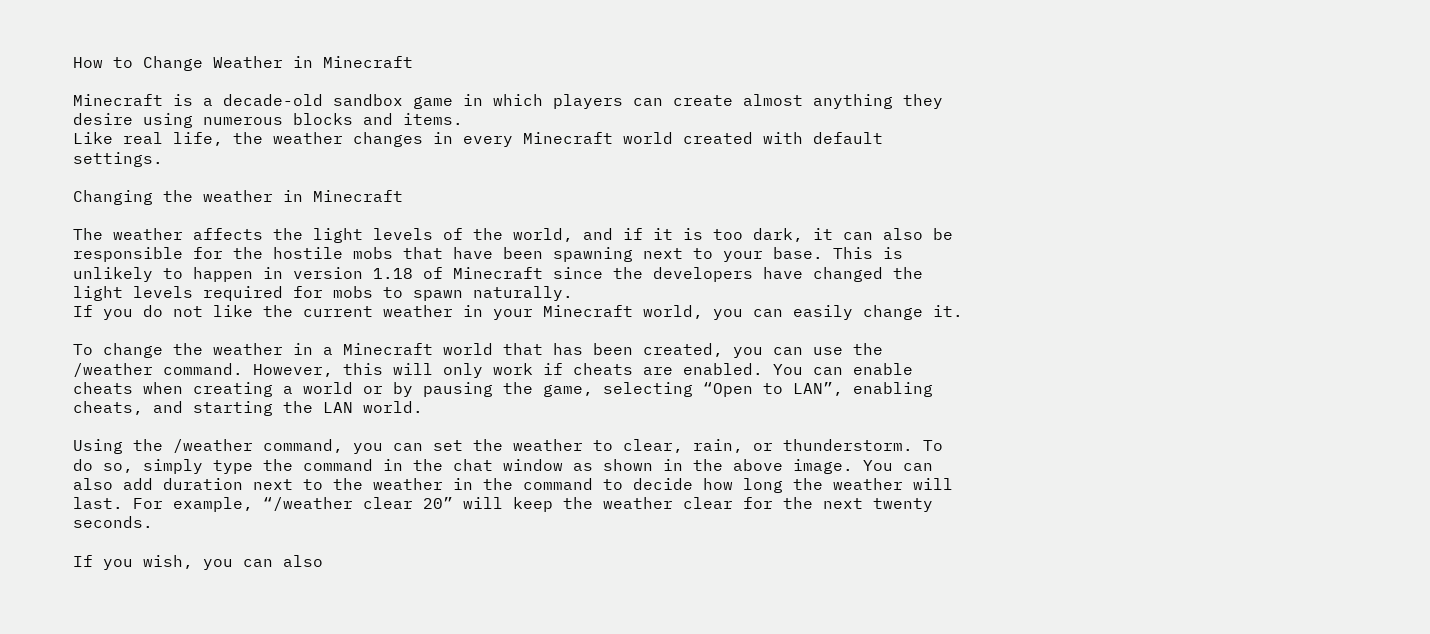How to Change Weather in Minecraft

Minecraft is a decade-old sandbox game in which players can create almost anything they desire using numerous blocks and items.
Like real life, the weather changes in every Minecraft world created with default settings.

Changing the weather in Minecraft

The weather affects the light levels of the world, and if it is too dark, it can also be responsible for the hostile mobs that have been spawning next to your base. This is unlikely to happen in version 1.18 of Minecraft since the developers have changed the light levels required for mobs to spawn naturally.
If you do not like the current weather in your Minecraft world, you can easily change it.

To change the weather in a Minecraft world that has been created, you can use the /weather command. However, this will only work if cheats are enabled. You can enable cheats when creating a world or by pausing the game, selecting “Open to LAN”, enabling cheats, and starting the LAN world.

Using the /weather command, you can set the weather to clear, rain, or thunderstorm. To do so, simply type the command in the chat window as shown in the above image. You can also add duration next to the weather in the command to decide how long the weather will last. For example, “/weather clear 20” will keep the weather clear for the next twenty seconds.

If you wish, you can also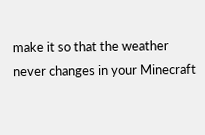make it so that the weather never changes in your Minecraft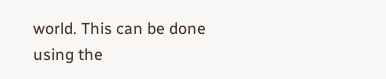world. This can be done using the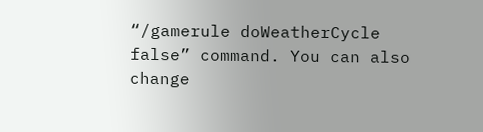“/gamerule doWeatherCycle false” command. You can also change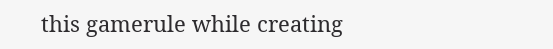this gamerule while creating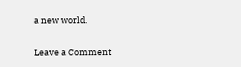a new world.

Leave a Comment